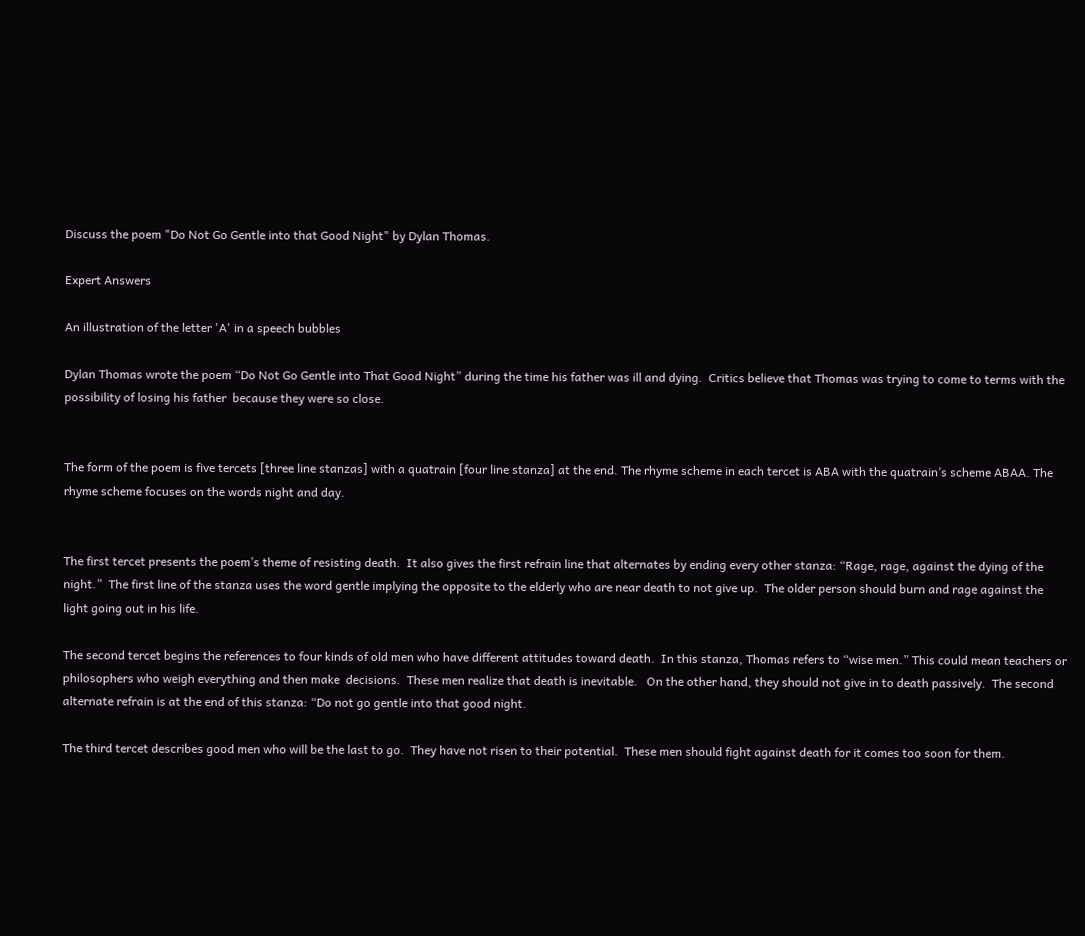Discuss the poem "Do Not Go Gentle into that Good Night" by Dylan Thomas.

Expert Answers

An illustration of the letter 'A' in a speech bubbles

Dylan Thomas wrote the poem “Do Not Go Gentle into That Good Night” during the time his father was ill and dying.  Critics believe that Thomas was trying to come to terms with the possibility of losing his father  because they were so close.


The form of the poem is five tercets [three line stanzas] with a quatrain [four line stanza] at the end. The rhyme scheme in each tercet is ABA with the quatrain’s scheme ABAA. The rhyme scheme focuses on the words night and day.


The first tercet presents the poem’s theme of resisting death.  It also gives the first refrain line that alternates by ending every other stanza: “Rage, rage, against the dying of the night.”  The first line of the stanza uses the word gentle implying the opposite to the elderly who are near death to not give up.  The older person should burn and rage against the light going out in his life.

The second tercet begins the references to four kinds of old men who have different attitudes toward death.  In this stanza, Thomas refers to “wise men.” This could mean teachers or philosophers who weigh everything and then make  decisions.  These men realize that death is inevitable.   On the other hand, they should not give in to death passively.  The second alternate refrain is at the end of this stanza: “Do not go gentle into that good night.

The third tercet describes good men who will be the last to go.  They have not risen to their potential.  These men should fight against death for it comes too soon for them.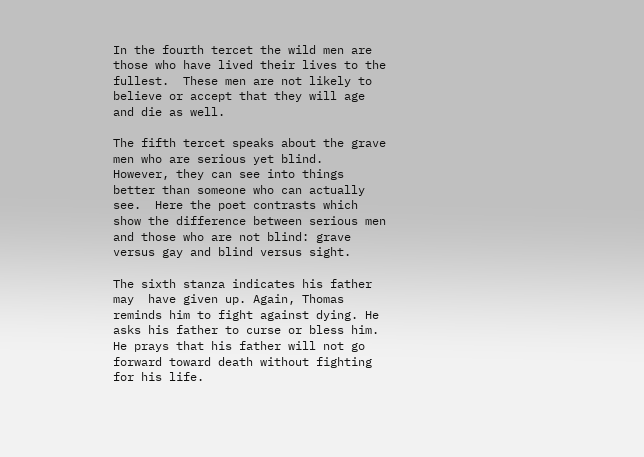In the fourth tercet the wild men are those who have lived their lives to the fullest.  These men are not likely to believe or accept that they will age and die as well.

The fifth tercet speaks about the grave men who are serious yet blind.  However, they can see into things better than someone who can actually see.  Here the poet contrasts which show the difference between serious men and those who are not blind: grave versus gay and blind versus sight.

The sixth stanza indicates his father may  have given up. Again, Thomas reminds him to fight against dying. He asks his father to curse or bless him.  He prays that his father will not go forward toward death without fighting for his life.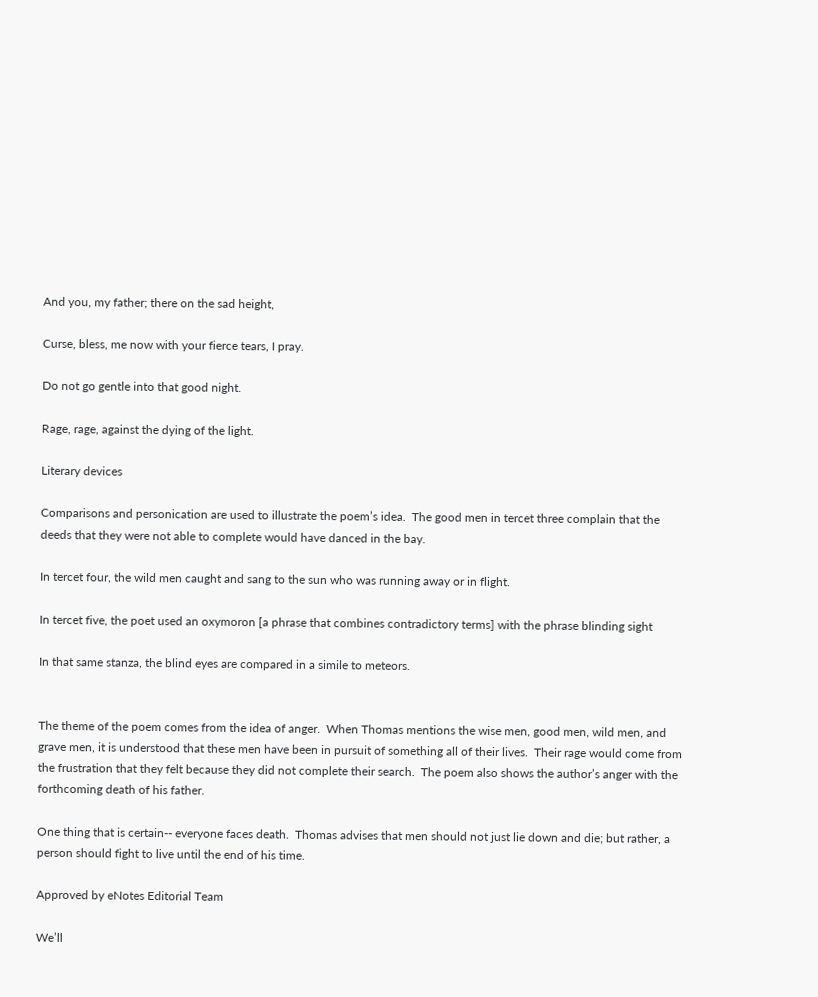And you, my father; there on the sad height,

Curse, bless, me now with your fierce tears, I pray.

Do not go gentle into that good night.

Rage, rage, against the dying of the light.

Literary devices

Comparisons and personication are used to illustrate the poem’s idea.  The good men in tercet three complain that the deeds that they were not able to complete would have danced in the bay.

In tercet four, the wild men caught and sang to the sun who was running away or in flight.

In tercet five, the poet used an oxymoron [a phrase that combines contradictory terms] with the phrase blinding sight

In that same stanza, the blind eyes are compared in a simile to meteors.


The theme of the poem comes from the idea of anger.  When Thomas mentions the wise men, good men, wild men, and grave men, it is understood that these men have been in pursuit of something all of their lives.  Their rage would come from the frustration that they felt because they did not complete their search.  The poem also shows the author’s anger with the forthcoming death of his father.

One thing that is certain-- everyone faces death.  Thomas advises that men should not just lie down and die; but rather, a person should fight to live until the end of his time.

Approved by eNotes Editorial Team

We’ll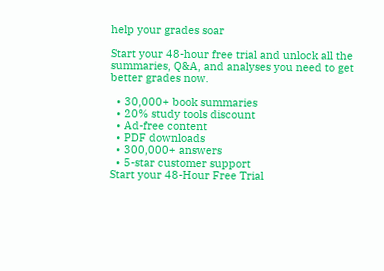help your grades soar

Start your 48-hour free trial and unlock all the summaries, Q&A, and analyses you need to get better grades now.

  • 30,000+ book summaries
  • 20% study tools discount
  • Ad-free content
  • PDF downloads
  • 300,000+ answers
  • 5-star customer support
Start your 48-Hour Free Trial